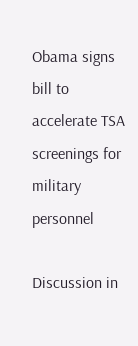Obama signs bill to accelerate TSA screenings for military personnel

Discussion in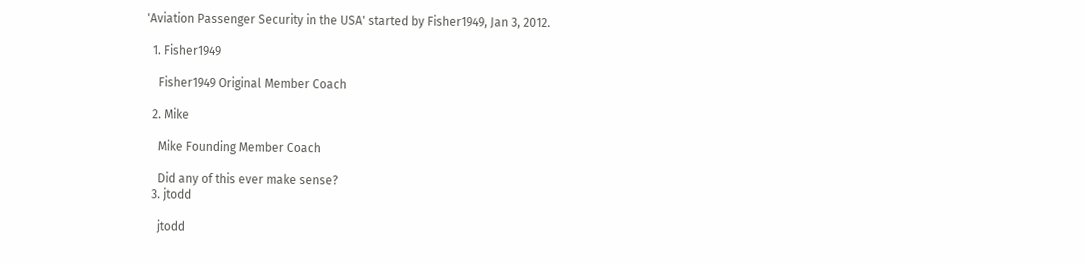'Aviation Passenger Security in the USA' started by Fisher1949, Jan 3, 2012.

  1. Fisher1949

    Fisher1949 Original Member Coach

  2. Mike

    Mike Founding Member Coach

    Did any of this ever make sense?
  3. jtodd

    jtodd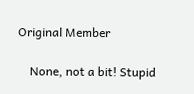Original Member

    None, not a bit! Stupid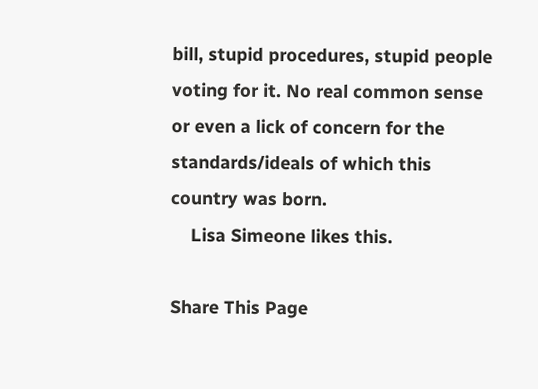bill, stupid procedures, stupid people voting for it. No real common sense or even a lick of concern for the standards/ideals of which this country was born.
    Lisa Simeone likes this.

Share This Page